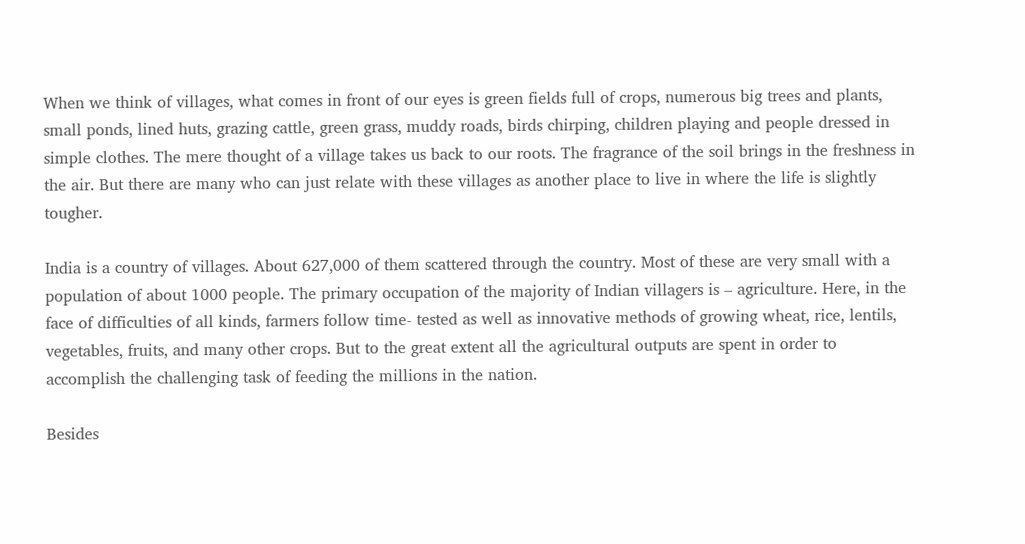When we think of villages, what comes in front of our eyes is green fields full of crops, numerous big trees and plants, small ponds, lined huts, grazing cattle, green grass, muddy roads, birds chirping, children playing and people dressed in simple clothes. The mere thought of a village takes us back to our roots. The fragrance of the soil brings in the freshness in the air. But there are many who can just relate with these villages as another place to live in where the life is slightly tougher.

India is a country of villages. About 627,000 of them scattered through the country. Most of these are very small with a population of about 1000 people. The primary occupation of the majority of Indian villagers is – agriculture. Here, in the face of difficulties of all kinds, farmers follow time- tested as well as innovative methods of growing wheat, rice, lentils, vegetables, fruits, and many other crops. But to the great extent all the agricultural outputs are spent in order to accomplish the challenging task of feeding the millions in the nation.

Besides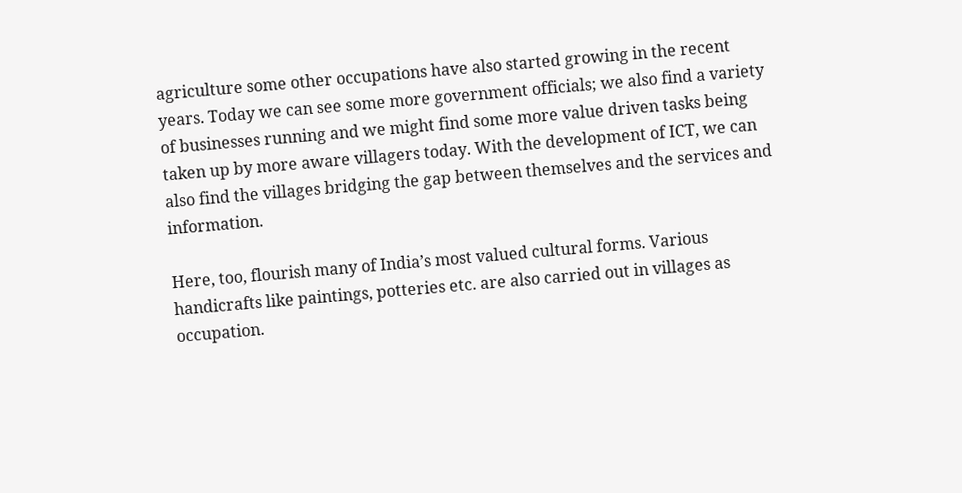agriculture some other occupations have also started growing in the recent years. Today we can see some more government officials; we also find a variety of businesses running and we might find some more value driven tasks being taken up by more aware villagers today. With the development of ICT, we can also find the villages bridging the gap between themselves and the services and information.

Here, too, flourish many of India’s most valued cultural forms. Various handicrafts like paintings, potteries etc. are also carried out in villages as occupation.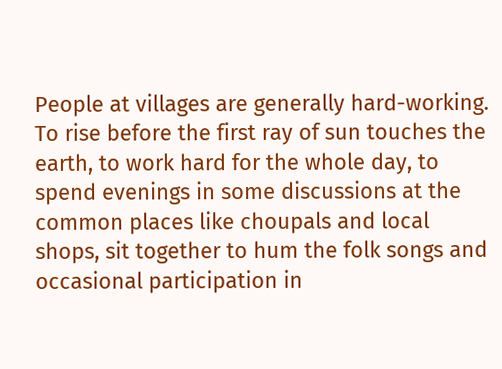People at villages are generally hard-working. To rise before the first ray of sun touches the earth, to work hard for the whole day, to spend evenings in some discussions at the common places like choupals and local shops, sit together to hum the folk songs and occasional participation in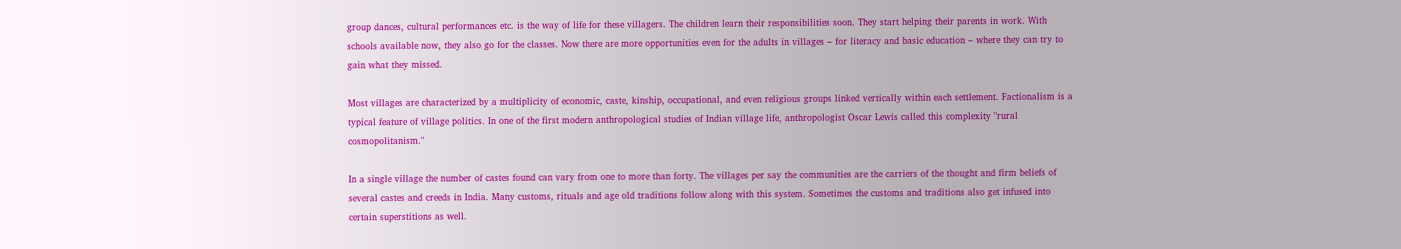group dances, cultural performances etc. is the way of life for these villagers. The children learn their responsibilities soon. They start helping their parents in work. With schools available now, they also go for the classes. Now there are more opportunities even for the adults in villages – for literacy and basic education – where they can try to gain what they missed.

Most villages are characterized by a multiplicity of economic, caste, kinship, occupational, and even religious groups linked vertically within each settlement. Factionalism is a typical feature of village politics. In one of the first modern anthropological studies of Indian village life, anthropologist Oscar Lewis called this complexity "rural cosmopolitanism."

In a single village the number of castes found can vary from one to more than forty. The villages per say the communities are the carriers of the thought and firm beliefs of several castes and creeds in India. Many customs, rituals and age old traditions follow along with this system. Sometimes the customs and traditions also get infused into certain superstitions as well.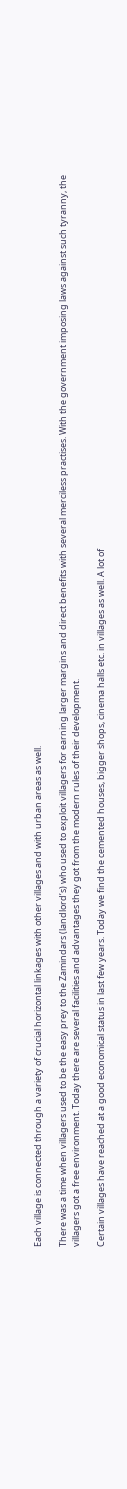Each village is connected through a variety of crucial horizontal linkages with other villages and with urban areas as well.

There was a time when villagers used to be the easy prey to the Zamindars (landlord’s) who used to exploit villagers for earning larger margins and direct benefits with several merciless practises. With the government imposing laws against such tyranny, the villagers got a free environment. Today there are several facilities and advantages they got from the modern rules of their development.

Certain villages have reached at a good economical status in last few years. Today we find the cemented houses, bigger shops, cinema halls etc. in villages as well. A lot of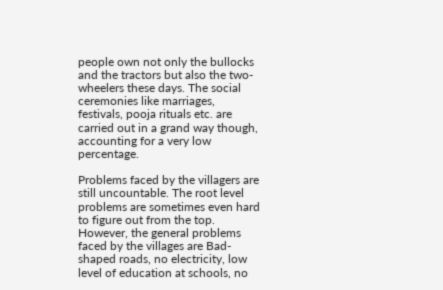people own not only the bullocks and the tractors but also the two- wheelers these days. The social ceremonies like marriages, festivals, pooja rituals etc. are carried out in a grand way though, accounting for a very low percentage.

Problems faced by the villagers are still uncountable. The root level problems are sometimes even hard to figure out from the top. However, the general problems faced by the villages are Bad-shaped roads, no electricity, low level of education at schools, no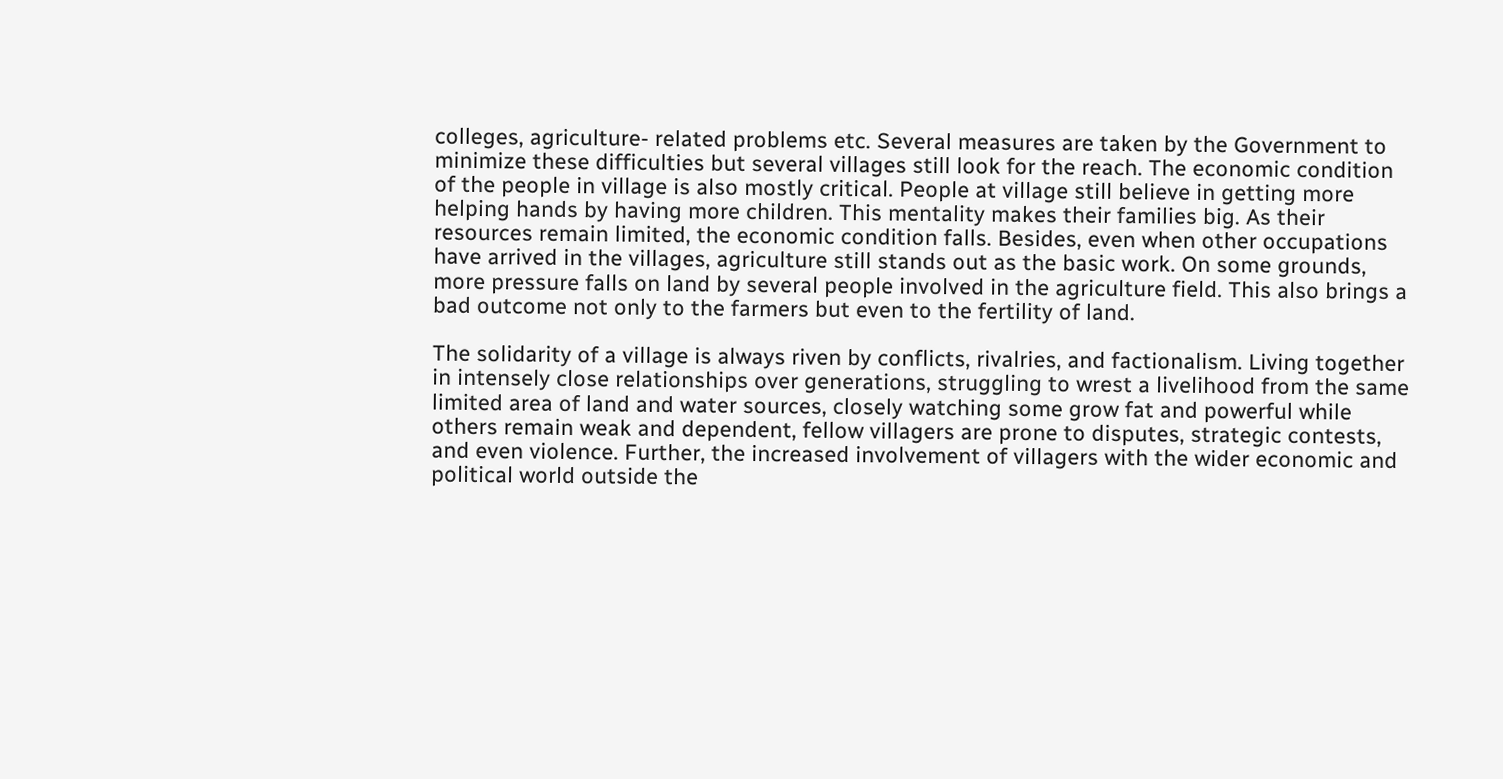colleges, agriculture- related problems etc. Several measures are taken by the Government to minimize these difficulties but several villages still look for the reach. The economic condition of the people in village is also mostly critical. People at village still believe in getting more helping hands by having more children. This mentality makes their families big. As their resources remain limited, the economic condition falls. Besides, even when other occupations have arrived in the villages, agriculture still stands out as the basic work. On some grounds, more pressure falls on land by several people involved in the agriculture field. This also brings a bad outcome not only to the farmers but even to the fertility of land.

The solidarity of a village is always riven by conflicts, rivalries, and factionalism. Living together in intensely close relationships over generations, struggling to wrest a livelihood from the same limited area of land and water sources, closely watching some grow fat and powerful while others remain weak and dependent, fellow villagers are prone to disputes, strategic contests, and even violence. Further, the increased involvement of villagers with the wider economic and political world outside the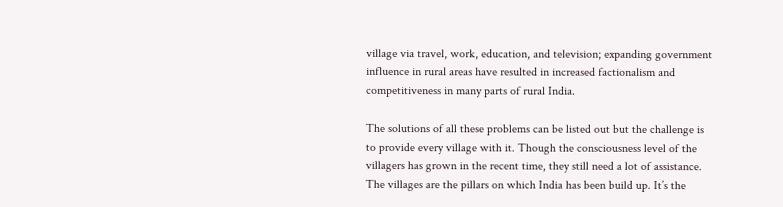village via travel, work, education, and television; expanding government influence in rural areas have resulted in increased factionalism and competitiveness in many parts of rural India.

The solutions of all these problems can be listed out but the challenge is to provide every village with it. Though the consciousness level of the villagers has grown in the recent time, they still need a lot of assistance. The villages are the pillars on which India has been build up. It’s the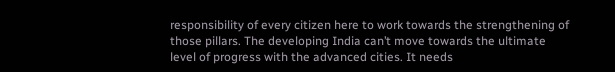responsibility of every citizen here to work towards the strengthening of those pillars. The developing India can’t move towards the ultimate level of progress with the advanced cities. It needs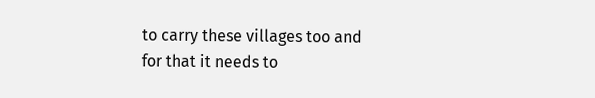to carry these villages too and for that it needs to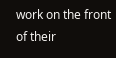work on the front of their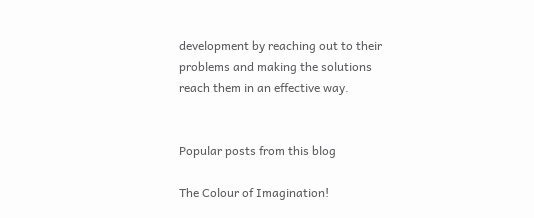development by reaching out to their problems and making the solutions reach them in an effective way.


Popular posts from this blog

The Colour of Imagination!